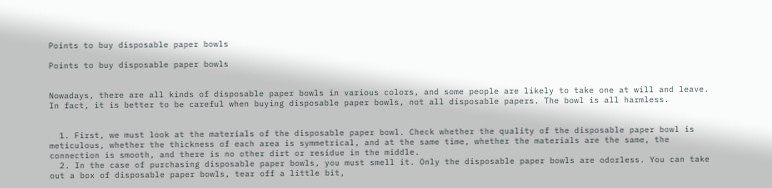Points to buy disposable paper bowls

Points to buy disposable paper bowls


Nowadays, there are all kinds of disposable paper bowls in various colors, and some people are likely to take one at will and leave. In fact, it is better to be careful when buying disposable paper bowls, not all disposable papers. The bowl is all harmless.


  1. First, we must look at the materials of the disposable paper bowl. Check whether the quality of the disposable paper bowl is meticulous, whether the thickness of each area is symmetrical, and at the same time, whether the materials are the same, the connection is smooth, and there is no other dirt or residue in the middle.
  2. In the case of purchasing disposable paper bowls, you must smell it. Only the disposable paper bowls are odorless. You can take out a box of disposable paper bowls, tear off a little bit,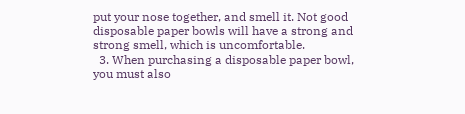put your nose together, and smell it. Not good disposable paper bowls will have a strong and strong smell, which is uncomfortable.
  3. When purchasing a disposable paper bowl, you must also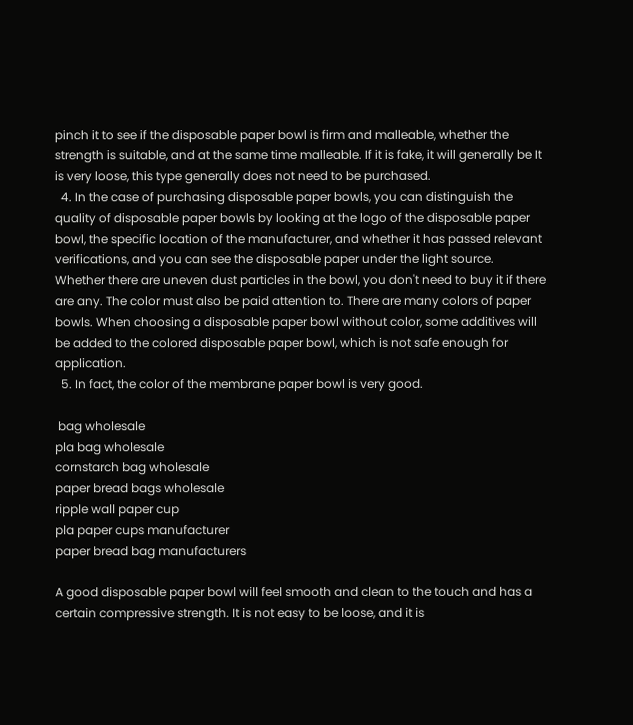pinch it to see if the disposable paper bowl is firm and malleable, whether the strength is suitable, and at the same time malleable. If it is fake, it will generally be It is very loose, this type generally does not need to be purchased.
  4. In the case of purchasing disposable paper bowls, you can distinguish the quality of disposable paper bowls by looking at the logo of the disposable paper bowl, the specific location of the manufacturer, and whether it has passed relevant verifications, and you can see the disposable paper under the light source. Whether there are uneven dust particles in the bowl, you don't need to buy it if there are any. The color must also be paid attention to. There are many colors of paper bowls. When choosing a disposable paper bowl without color, some additives will be added to the colored disposable paper bowl, which is not safe enough for application.
  5. In fact, the color of the membrane paper bowl is very good.

 bag wholesale
pla bag wholesale
cornstarch bag wholesale
paper bread bags wholesale
ripple wall paper cup
pla paper cups manufacturer
paper bread bag manufacturers

A good disposable paper bowl will feel smooth and clean to the touch and has a certain compressive strength. It is not easy to be loose, and it is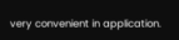very convenient in application.